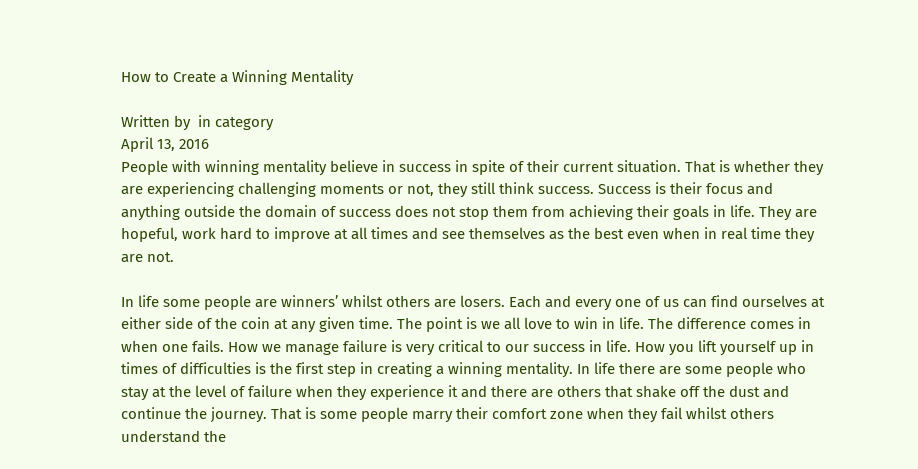How to Create a Winning Mentality

Written by  in category
April 13, 2016
People with winning mentality believe in success in spite of their current situation. That is whether they are experiencing challenging moments or not, they still think success. Success is their focus and anything outside the domain of success does not stop them from achieving their goals in life. They are hopeful, work hard to improve at all times and see themselves as the best even when in real time they are not.

In life some people are winners’ whilst others are losers. Each and every one of us can find ourselves at either side of the coin at any given time. The point is we all love to win in life. The difference comes in when one fails. How we manage failure is very critical to our success in life. How you lift yourself up in times of difficulties is the first step in creating a winning mentality. In life there are some people who stay at the level of failure when they experience it and there are others that shake off the dust and continue the journey. That is some people marry their comfort zone when they fail whilst others understand the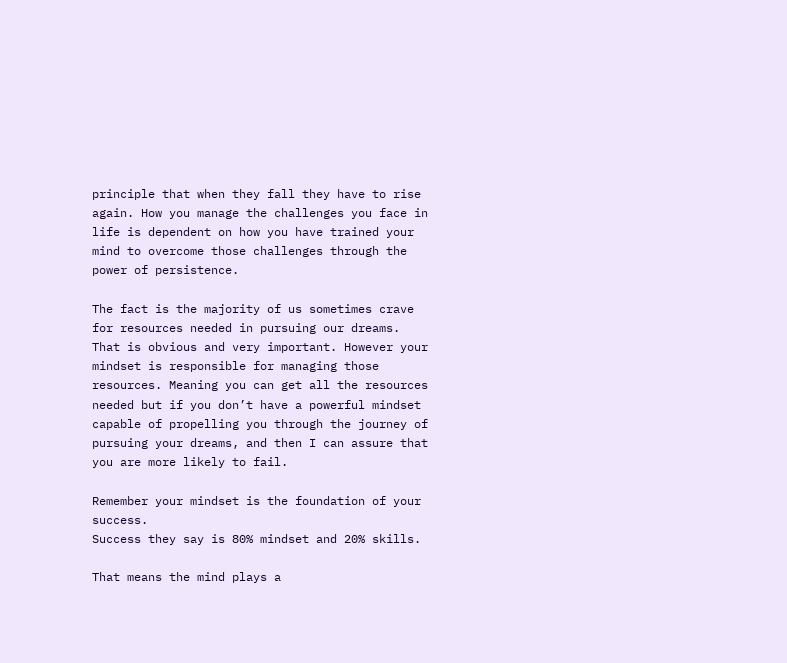principle that when they fall they have to rise again. How you manage the challenges you face in life is dependent on how you have trained your mind to overcome those challenges through the power of persistence.

The fact is the majority of us sometimes crave for resources needed in pursuing our dreams. That is obvious and very important. However your mindset is responsible for managing those resources. Meaning you can get all the resources needed but if you don’t have a powerful mindset capable of propelling you through the journey of pursuing your dreams, and then I can assure that you are more likely to fail.

Remember your mindset is the foundation of your success.
Success they say is 80% mindset and 20% skills.

That means the mind plays a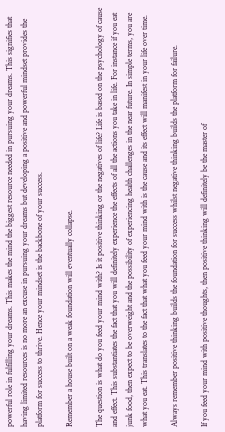powerful role in fulfilling your dreams. This makes the mind the biggest resource needed in pursuing your dreams. This signifies that having limited resources is no more an excuse in pursuing your dreams but developing a positive and powerful mindset provides the platform for success to thrive. Hence your mindset is the backbone of your success.

Remember a house built on a weak foundation will eventually collapse.

The question is what do you feed your mind with? Is it positive thinking or the negatives of life? Life is based on the psychology of cause and effect. This substantiates the fact that you will definitely experience the effects of all the actions you take in life. For instance if you eat junk food, then expect to be overweight and the possibility of experiencing health challenges in the near future. In simple terms, you are what you eat. This translates to the fact that what you feed your mind with is the cause and its effect will manifest in your life over time.

Always remember positive thinking builds the foundation for success whilst negative thinking builds the platform for failure.

If you feed your mind with positive thoughts, then positive thinking will definitely be the master of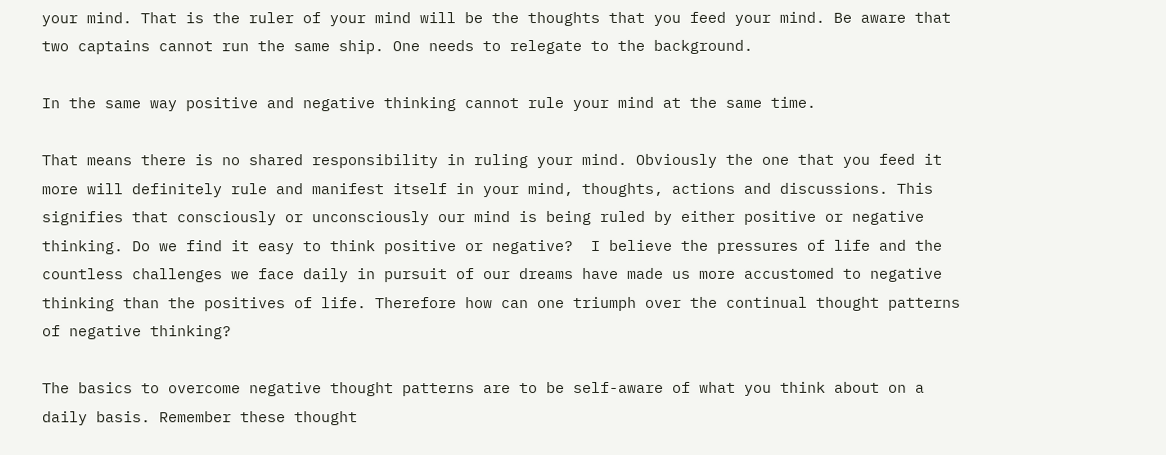your mind. That is the ruler of your mind will be the thoughts that you feed your mind. Be aware that two captains cannot run the same ship. One needs to relegate to the background.

In the same way positive and negative thinking cannot rule your mind at the same time.

That means there is no shared responsibility in ruling your mind. Obviously the one that you feed it more will definitely rule and manifest itself in your mind, thoughts, actions and discussions. This signifies that consciously or unconsciously our mind is being ruled by either positive or negative thinking. Do we find it easy to think positive or negative?  I believe the pressures of life and the countless challenges we face daily in pursuit of our dreams have made us more accustomed to negative thinking than the positives of life. Therefore how can one triumph over the continual thought patterns of negative thinking?

The basics to overcome negative thought patterns are to be self-aware of what you think about on a daily basis. Remember these thought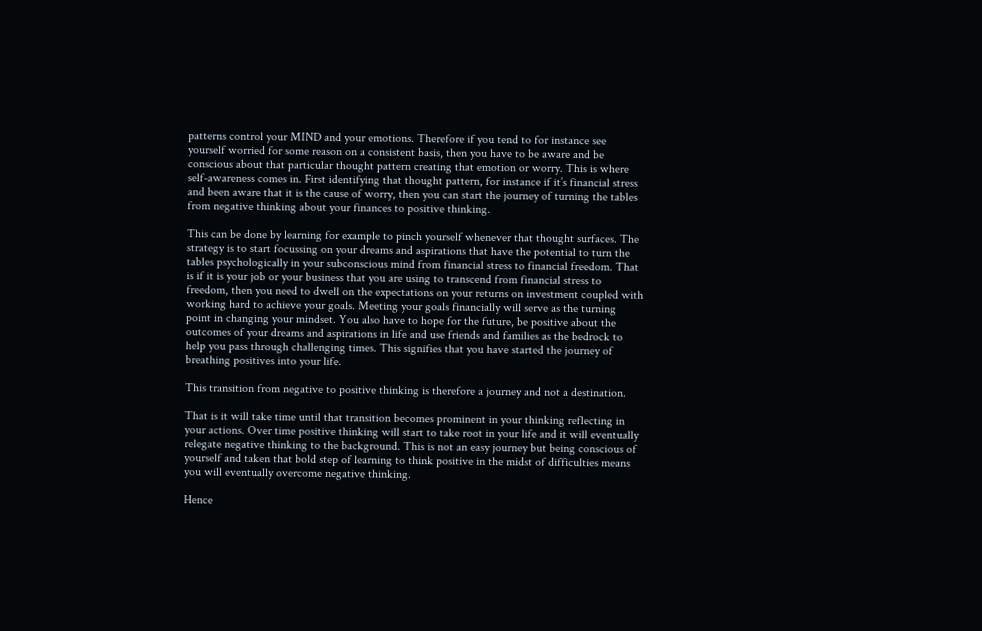patterns control your MIND and your emotions. Therefore if you tend to for instance see yourself worried for some reason on a consistent basis, then you have to be aware and be conscious about that particular thought pattern creating that emotion or worry. This is where self-awareness comes in. First identifying that thought pattern, for instance if it’s financial stress and been aware that it is the cause of worry, then you can start the journey of turning the tables from negative thinking about your finances to positive thinking.

This can be done by learning for example to pinch yourself whenever that thought surfaces. The strategy is to start focussing on your dreams and aspirations that have the potential to turn the tables psychologically in your subconscious mind from financial stress to financial freedom. That is if it is your job or your business that you are using to transcend from financial stress to freedom, then you need to dwell on the expectations on your returns on investment coupled with working hard to achieve your goals. Meeting your goals financially will serve as the turning point in changing your mindset. You also have to hope for the future, be positive about the outcomes of your dreams and aspirations in life and use friends and families as the bedrock to help you pass through challenging times. This signifies that you have started the journey of breathing positives into your life.

This transition from negative to positive thinking is therefore a journey and not a destination.

That is it will take time until that transition becomes prominent in your thinking reflecting in your actions. Over time positive thinking will start to take root in your life and it will eventually relegate negative thinking to the background. This is not an easy journey but being conscious of yourself and taken that bold step of learning to think positive in the midst of difficulties means you will eventually overcome negative thinking.

Hence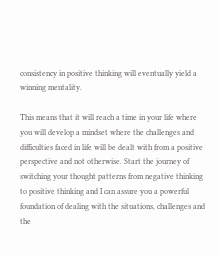consistency in positive thinking will eventually yield a winning mentality.

This means that it will reach a time in your life where you will develop a mindset where the challenges and difficulties faced in life will be dealt with from a positive perspective and not otherwise. Start the journey of switching your thought patterns from negative thinking to positive thinking and I can assure you a powerful foundation of dealing with the situations, challenges and the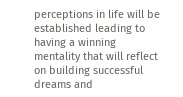perceptions in life will be established leading to having a winning mentality that will reflect on building successful dreams and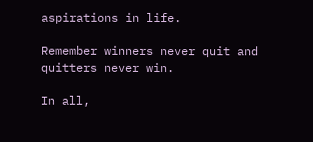aspirations in life.

Remember winners never quit and quitters never win.

In all,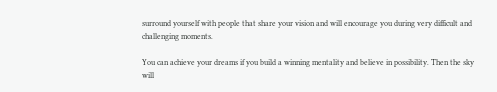surround yourself with people that share your vision and will encourage you during very difficult and challenging moments.

You can achieve your dreams if you build a winning mentality and believe in possibility. Then the sky will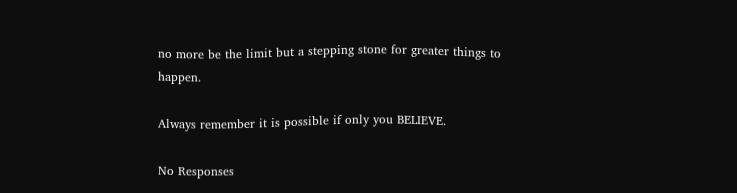no more be the limit but a stepping stone for greater things to happen.

Always remember it is possible if only you BELIEVE.

No Responses